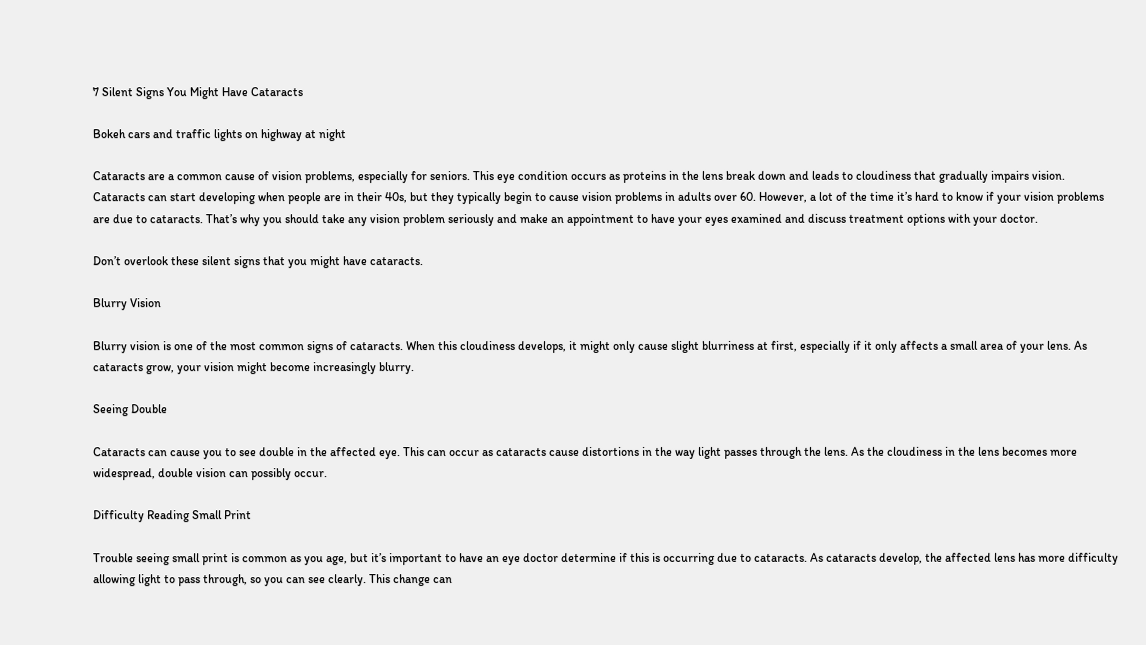7 Silent Signs You Might Have Cataracts

Bokeh cars and traffic lights on highway at night

Cataracts are a common cause of vision problems, especially for seniors. This eye condition occurs as proteins in the lens break down and leads to cloudiness that gradually impairs vision. Cataracts can start developing when people are in their 40s, but they typically begin to cause vision problems in adults over 60. However, a lot of the time it’s hard to know if your vision problems are due to cataracts. That’s why you should take any vision problem seriously and make an appointment to have your eyes examined and discuss treatment options with your doctor.

Don’t overlook these silent signs that you might have cataracts.

Blurry Vision

Blurry vision is one of the most common signs of cataracts. When this cloudiness develops, it might only cause slight blurriness at first, especially if it only affects a small area of your lens. As cataracts grow, your vision might become increasingly blurry.

Seeing Double

Cataracts can cause you to see double in the affected eye. This can occur as cataracts cause distortions in the way light passes through the lens. As the cloudiness in the lens becomes more widespread, double vision can possibly occur.

Difficulty Reading Small Print

Trouble seeing small print is common as you age, but it’s important to have an eye doctor determine if this is occurring due to cataracts. As cataracts develop, the affected lens has more difficulty allowing light to pass through, so you can see clearly. This change can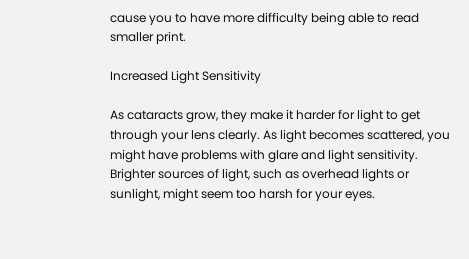cause you to have more difficulty being able to read smaller print.

Increased Light Sensitivity

As cataracts grow, they make it harder for light to get through your lens clearly. As light becomes scattered, you might have problems with glare and light sensitivity. Brighter sources of light, such as overhead lights or sunlight, might seem too harsh for your eyes.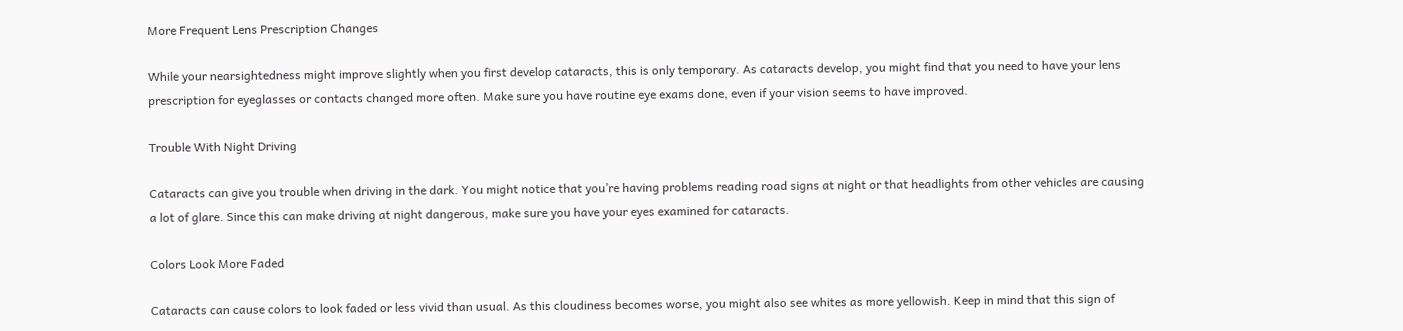More Frequent Lens Prescription Changes

While your nearsightedness might improve slightly when you first develop cataracts, this is only temporary. As cataracts develop, you might find that you need to have your lens prescription for eyeglasses or contacts changed more often. Make sure you have routine eye exams done, even if your vision seems to have improved.

Trouble With Night Driving

Cataracts can give you trouble when driving in the dark. You might notice that you’re having problems reading road signs at night or that headlights from other vehicles are causing a lot of glare. Since this can make driving at night dangerous, make sure you have your eyes examined for cataracts.

Colors Look More Faded

Cataracts can cause colors to look faded or less vivid than usual. As this cloudiness becomes worse, you might also see whites as more yellowish. Keep in mind that this sign of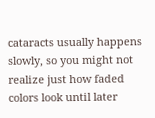cataracts usually happens slowly, so you might not realize just how faded colors look until later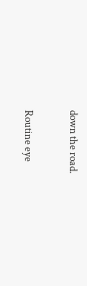down the road.

Routine eye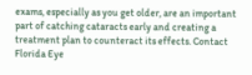exams, especially as you get older, are an important part of catching cataracts early and creating a treatment plan to counteract its effects. Contact Florida Eye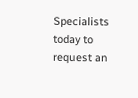Specialists today to request an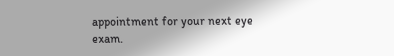appointment for your next eye exam.